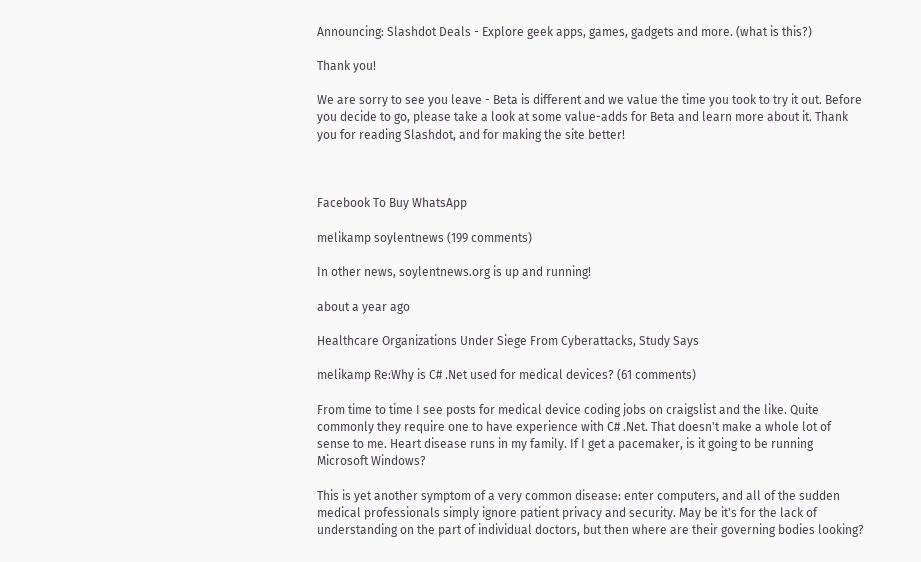Announcing: Slashdot Deals - Explore geek apps, games, gadgets and more. (what is this?)

Thank you!

We are sorry to see you leave - Beta is different and we value the time you took to try it out. Before you decide to go, please take a look at some value-adds for Beta and learn more about it. Thank you for reading Slashdot, and for making the site better!



Facebook To Buy WhatsApp

melikamp soylentnews (199 comments)

In other news, soylentnews.org is up and running!

about a year ago

Healthcare Organizations Under Siege From Cyberattacks, Study Says

melikamp Re:Why is C# .Net used for medical devices? (61 comments)

From time to time I see posts for medical device coding jobs on craigslist and the like. Quite commonly they require one to have experience with C# .Net. That doesn't make a whole lot of sense to me. Heart disease runs in my family. If I get a pacemaker, is it going to be running Microsoft Windows?

This is yet another symptom of a very common disease: enter computers, and all of the sudden medical professionals simply ignore patient privacy and security. May be it's for the lack of understanding on the part of individual doctors, but then where are their governing bodies looking?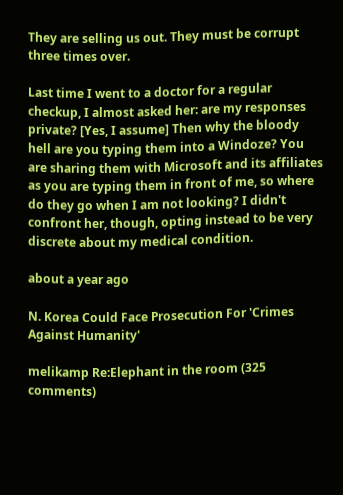They are selling us out. They must be corrupt three times over.

Last time I went to a doctor for a regular checkup, I almost asked her: are my responses private? [Yes, I assume] Then why the bloody hell are you typing them into a Windoze? You are sharing them with Microsoft and its affiliates as you are typing them in front of me, so where do they go when I am not looking? I didn't confront her, though, opting instead to be very discrete about my medical condition.

about a year ago

N. Korea Could Face Prosecution For 'Crimes Against Humanity'

melikamp Re:Elephant in the room (325 comments)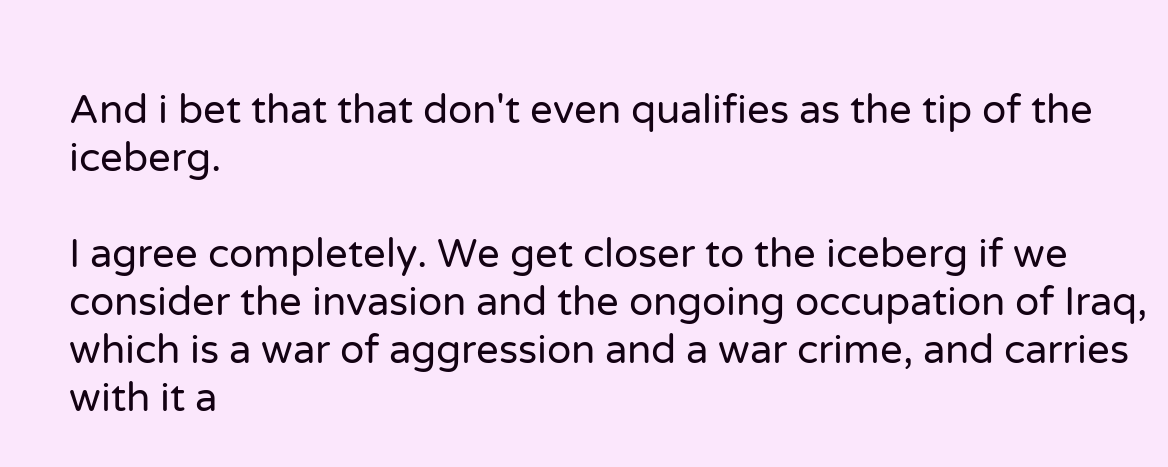And i bet that that don't even qualifies as the tip of the iceberg.

I agree completely. We get closer to the iceberg if we consider the invasion and the ongoing occupation of Iraq, which is a war of aggression and a war crime, and carries with it a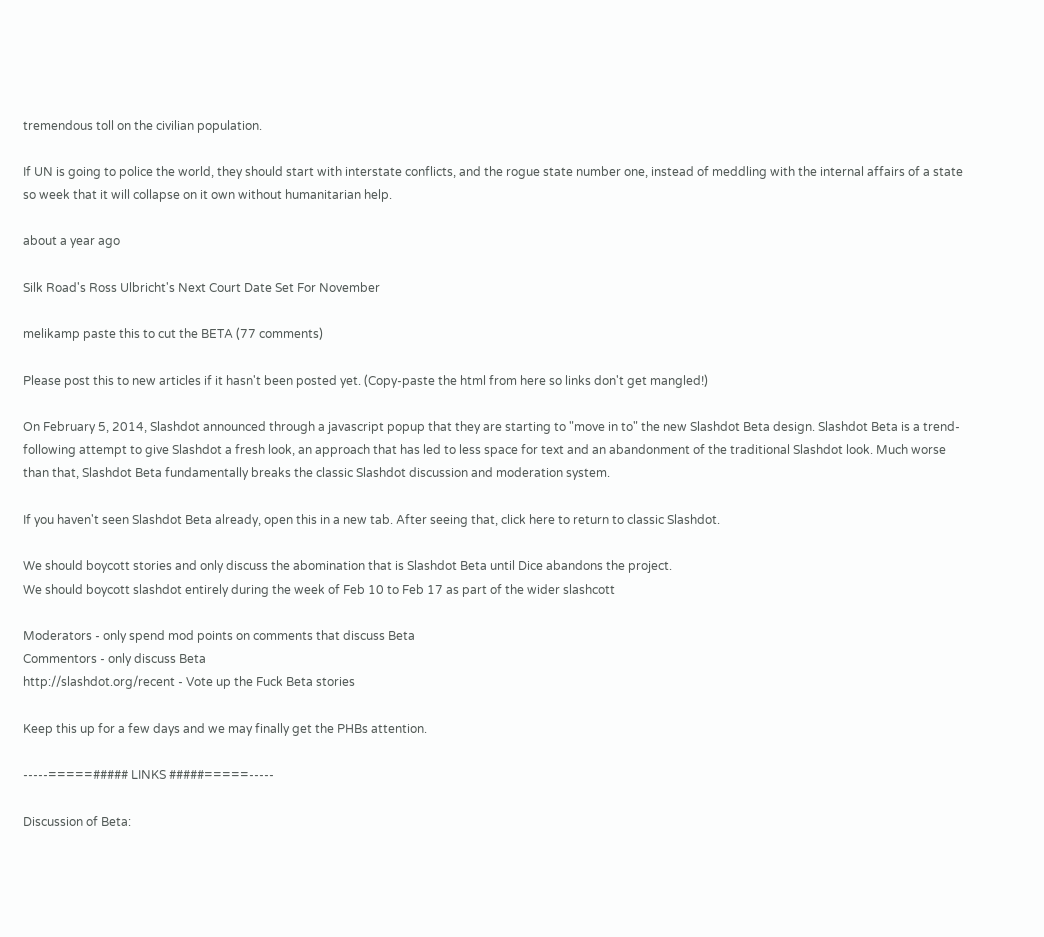tremendous toll on the civilian population.

If UN is going to police the world, they should start with interstate conflicts, and the rogue state number one, instead of meddling with the internal affairs of a state so week that it will collapse on it own without humanitarian help.

about a year ago

Silk Road's Ross Ulbricht's Next Court Date Set For November

melikamp paste this to cut the BETA (77 comments)

Please post this to new articles if it hasn't been posted yet. (Copy-paste the html from here so links don't get mangled!)

On February 5, 2014, Slashdot announced through a javascript popup that they are starting to "move in to" the new Slashdot Beta design. Slashdot Beta is a trend-following attempt to give Slashdot a fresh look, an approach that has led to less space for text and an abandonment of the traditional Slashdot look. Much worse than that, Slashdot Beta fundamentally breaks the classic Slashdot discussion and moderation system.

If you haven't seen Slashdot Beta already, open this in a new tab. After seeing that, click here to return to classic Slashdot.

We should boycott stories and only discuss the abomination that is Slashdot Beta until Dice abandons the project.
We should boycott slashdot entirely during the week of Feb 10 to Feb 17 as part of the wider slashcott

Moderators - only spend mod points on comments that discuss Beta
Commentors - only discuss Beta
http://slashdot.org/recent - Vote up the Fuck Beta stories

Keep this up for a few days and we may finally get the PHBs attention.

-----=====##### LINKS #####=====-----

Discussion of Beta: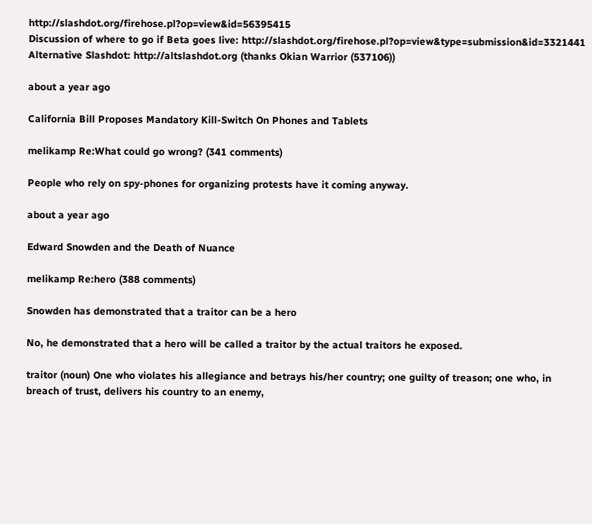http://slashdot.org/firehose.pl?op=view&id=56395415
Discussion of where to go if Beta goes live: http://slashdot.org/firehose.pl?op=view&type=submission&id=3321441
Alternative Slashdot: http://altslashdot.org (thanks Okian Warrior (537106))

about a year ago

California Bill Proposes Mandatory Kill-Switch On Phones and Tablets

melikamp Re:What could go wrong? (341 comments)

People who rely on spy-phones for organizing protests have it coming anyway.

about a year ago

Edward Snowden and the Death of Nuance

melikamp Re:hero (388 comments)

Snowden has demonstrated that a traitor can be a hero

No, he demonstrated that a hero will be called a traitor by the actual traitors he exposed.

traitor (noun) One who violates his allegiance and betrays his/her country; one guilty of treason; one who, in breach of trust, delivers his country to an enemy,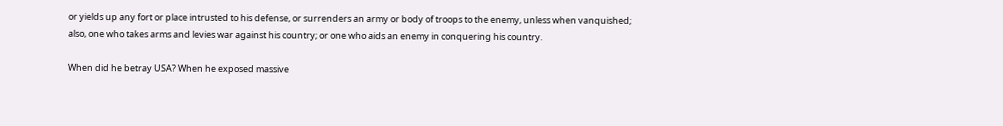or yields up any fort or place intrusted to his defense, or surrenders an army or body of troops to the enemy, unless when vanquished; also, one who takes arms and levies war against his country; or one who aids an enemy in conquering his country.

When did he betray USA? When he exposed massive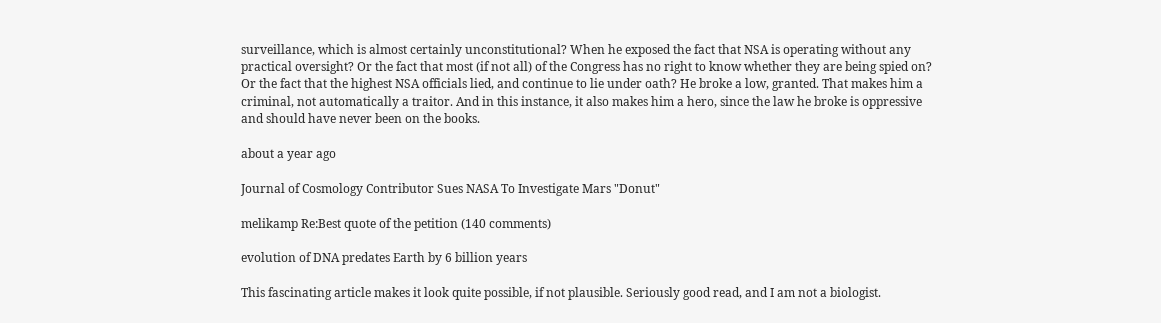surveillance, which is almost certainly unconstitutional? When he exposed the fact that NSA is operating without any practical oversight? Or the fact that most (if not all) of the Congress has no right to know whether they are being spied on? Or the fact that the highest NSA officials lied, and continue to lie under oath? He broke a low, granted. That makes him a criminal, not automatically a traitor. And in this instance, it also makes him a hero, since the law he broke is oppressive and should have never been on the books.

about a year ago

Journal of Cosmology Contributor Sues NASA To Investigate Mars "Donut"

melikamp Re:Best quote of the petition (140 comments)

evolution of DNA predates Earth by 6 billion years

This fascinating article makes it look quite possible, if not plausible. Seriously good read, and I am not a biologist.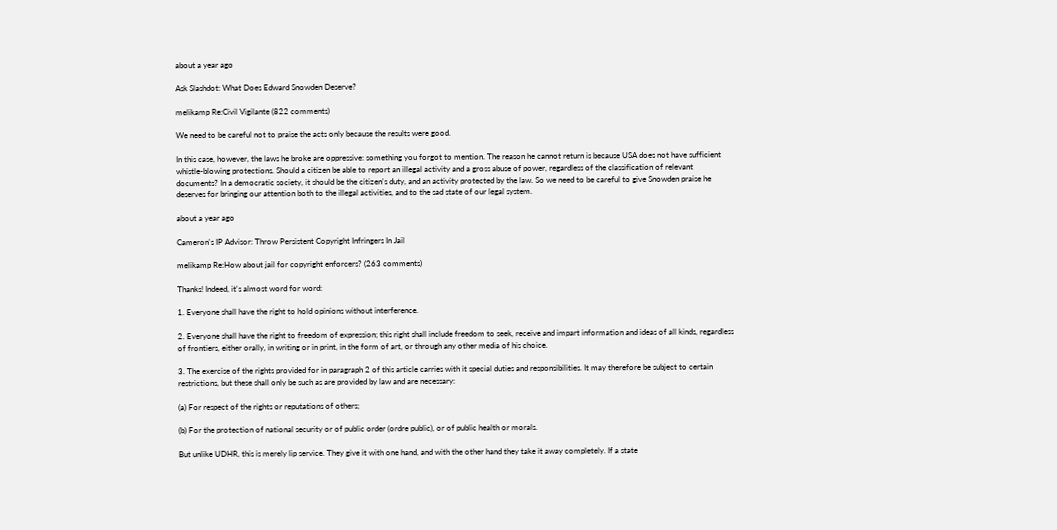about a year ago

Ask Slashdot: What Does Edward Snowden Deserve?

melikamp Re:Civil Vigilante (822 comments)

We need to be careful not to praise the acts only because the results were good.

In this case, however, the laws he broke are oppressive: something you forgot to mention. The reason he cannot return is because USA does not have sufficient whistle-blowing protections. Should a citizen be able to report an illegal activity and a gross abuse of power, regardless of the classification of relevant documents? In a democratic society, it should be the citizen's duty, and an activity protected by the law. So we need to be careful to give Snowden praise he deserves for bringing our attention both to the illegal activities, and to the sad state of our legal system.

about a year ago

Cameron's IP Advisor: Throw Persistent Copyright Infringers In Jail

melikamp Re:How about jail for copyright enforcers? (263 comments)

Thanks! Indeed, it's almost word for word:

1. Everyone shall have the right to hold opinions without interference.

2. Everyone shall have the right to freedom of expression; this right shall include freedom to seek, receive and impart information and ideas of all kinds, regardless of frontiers, either orally, in writing or in print, in the form of art, or through any other media of his choice.

3. The exercise of the rights provided for in paragraph 2 of this article carries with it special duties and responsibilities. It may therefore be subject to certain restrictions, but these shall only be such as are provided by law and are necessary:

(a) For respect of the rights or reputations of others;

(b) For the protection of national security or of public order (ordre public), or of public health or morals.

But unlike UDHR, this is merely lip service. They give it with one hand, and with the other hand they take it away completely. If a state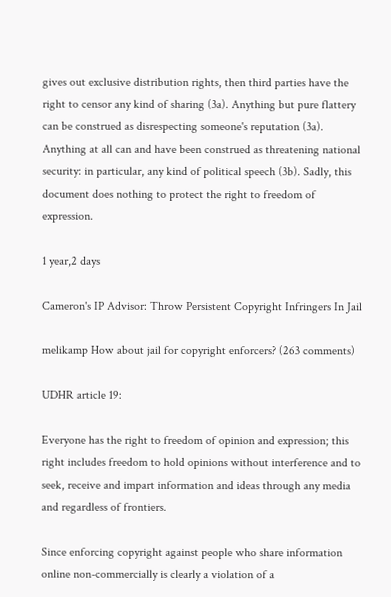gives out exclusive distribution rights, then third parties have the right to censor any kind of sharing (3a). Anything but pure flattery can be construed as disrespecting someone's reputation (3a). Anything at all can and have been construed as threatening national security: in particular, any kind of political speech (3b). Sadly, this document does nothing to protect the right to freedom of expression.

1 year,2 days

Cameron's IP Advisor: Throw Persistent Copyright Infringers In Jail

melikamp How about jail for copyright enforcers? (263 comments)

UDHR article 19:

Everyone has the right to freedom of opinion and expression; this right includes freedom to hold opinions without interference and to seek, receive and impart information and ideas through any media and regardless of frontiers.

Since enforcing copyright against people who share information online non-commercially is clearly a violation of a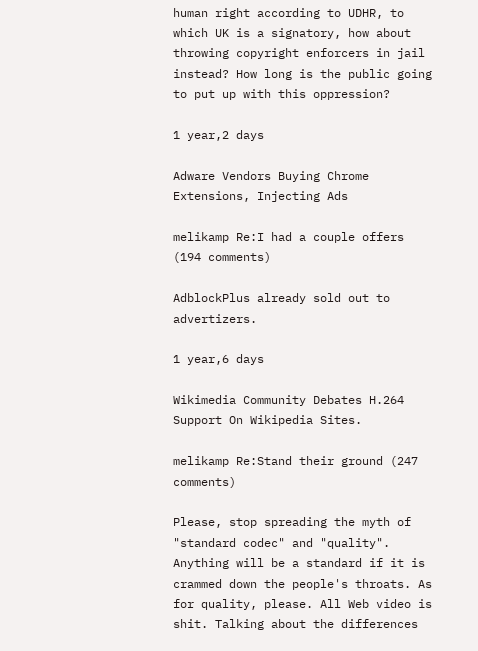human right according to UDHR, to which UK is a signatory, how about throwing copyright enforcers in jail instead? How long is the public going to put up with this oppression?

1 year,2 days

Adware Vendors Buying Chrome Extensions, Injecting Ads

melikamp Re:I had a couple offers (194 comments)

AdblockPlus already sold out to advertizers.

1 year,6 days

Wikimedia Community Debates H.264 Support On Wikipedia Sites.

melikamp Re:Stand their ground (247 comments)

Please, stop spreading the myth of "standard codec" and "quality". Anything will be a standard if it is crammed down the people's throats. As for quality, please. All Web video is shit. Talking about the differences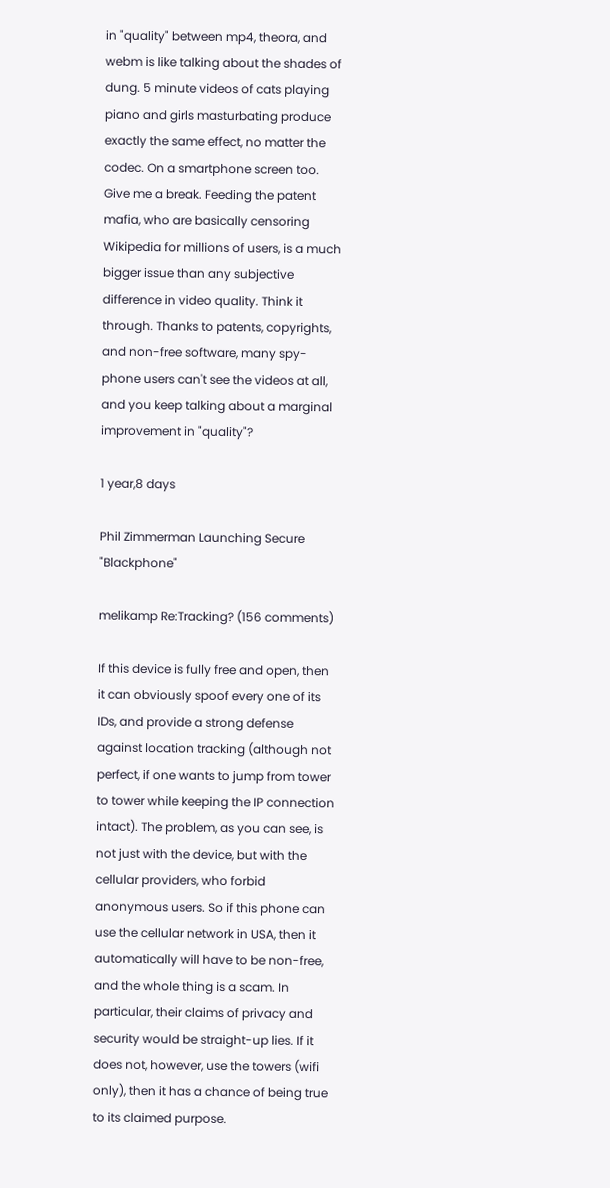in "quality" between mp4, theora, and webm is like talking about the shades of dung. 5 minute videos of cats playing piano and girls masturbating produce exactly the same effect, no matter the codec. On a smartphone screen too. Give me a break. Feeding the patent mafia, who are basically censoring Wikipedia for millions of users, is a much bigger issue than any subjective difference in video quality. Think it through. Thanks to patents, copyrights, and non-free software, many spy-phone users can't see the videos at all, and you keep talking about a marginal improvement in "quality"?

1 year,8 days

Phil Zimmerman Launching Secure "Blackphone"

melikamp Re:Tracking? (156 comments)

If this device is fully free and open, then it can obviously spoof every one of its IDs, and provide a strong defense against location tracking (although not perfect, if one wants to jump from tower to tower while keeping the IP connection intact). The problem, as you can see, is not just with the device, but with the cellular providers, who forbid anonymous users. So if this phone can use the cellular network in USA, then it automatically will have to be non-free, and the whole thing is a scam. In particular, their claims of privacy and security would be straight-up lies. If it does not, however, use the towers (wifi only), then it has a chance of being true to its claimed purpose.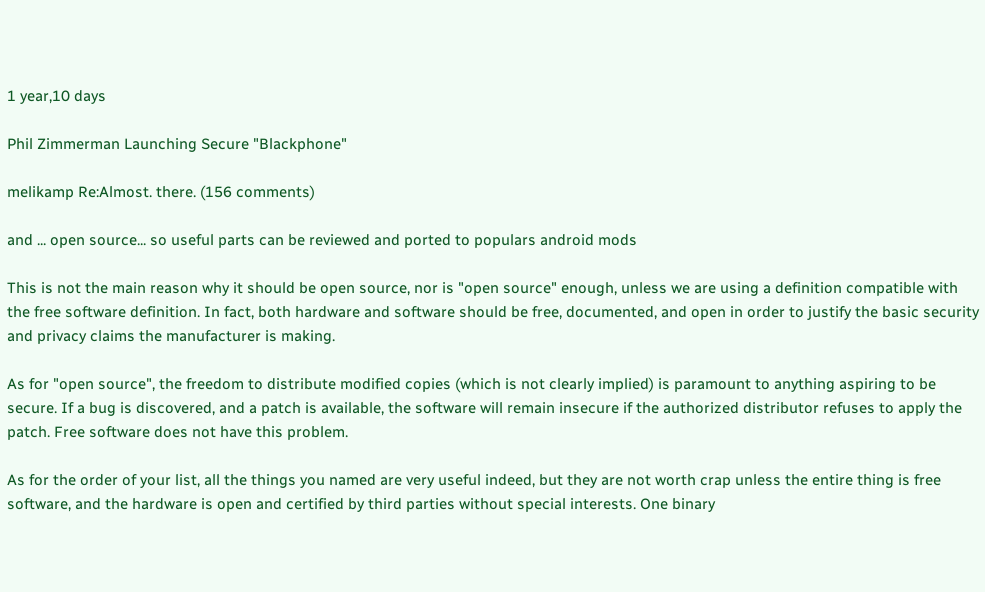1 year,10 days

Phil Zimmerman Launching Secure "Blackphone"

melikamp Re:Almost. there. (156 comments)

and ... open source... so useful parts can be reviewed and ported to populars android mods

This is not the main reason why it should be open source, nor is "open source" enough, unless we are using a definition compatible with the free software definition. In fact, both hardware and software should be free, documented, and open in order to justify the basic security and privacy claims the manufacturer is making.

As for "open source", the freedom to distribute modified copies (which is not clearly implied) is paramount to anything aspiring to be secure. If a bug is discovered, and a patch is available, the software will remain insecure if the authorized distributor refuses to apply the patch. Free software does not have this problem.

As for the order of your list, all the things you named are very useful indeed, but they are not worth crap unless the entire thing is free software, and the hardware is open and certified by third parties without special interests. One binary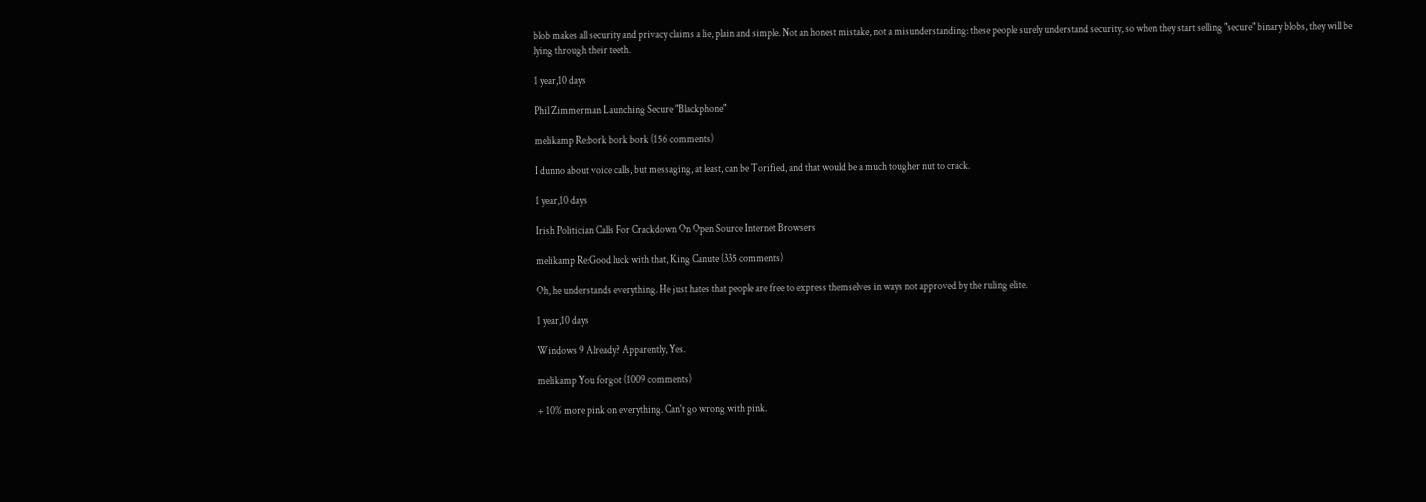blob makes all security and privacy claims a lie, plain and simple. Not an honest mistake, not a misunderstanding: these people surely understand security, so when they start selling "secure" binary blobs, they will be lying through their teeth.

1 year,10 days

Phil Zimmerman Launching Secure "Blackphone"

melikamp Re:bork bork bork (156 comments)

I dunno about voice calls, but messaging, at least, can be Torified, and that would be a much tougher nut to crack.

1 year,10 days

Irish Politician Calls For Crackdown On Open Source Internet Browsers

melikamp Re:Good luck with that, King Canute (335 comments)

Oh, he understands everything. He just hates that people are free to express themselves in ways not approved by the ruling elite.

1 year,10 days

Windows 9 Already? Apparently, Yes.

melikamp You forgot (1009 comments)

+ 10% more pink on everything. Can't go wrong with pink.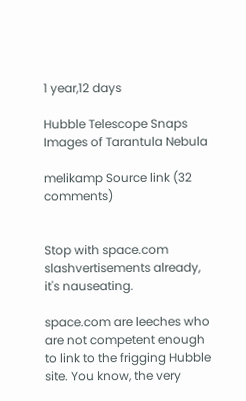1 year,12 days

Hubble Telescope Snaps Images of Tarantula Nebula

melikamp Source link (32 comments)


Stop with space.com slashvertisements already, it's nauseating.

space.com are leeches who are not competent enough to link to the frigging Hubble site. You know, the very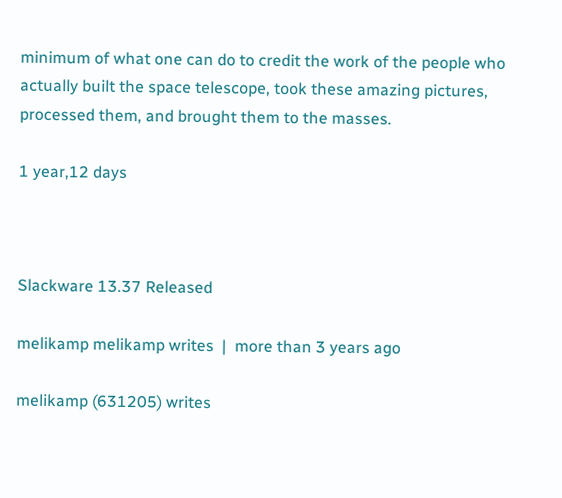minimum of what one can do to credit the work of the people who actually built the space telescope, took these amazing pictures, processed them, and brought them to the masses.

1 year,12 days



Slackware 13.37 Released

melikamp melikamp writes  |  more than 3 years ago

melikamp (631205) writes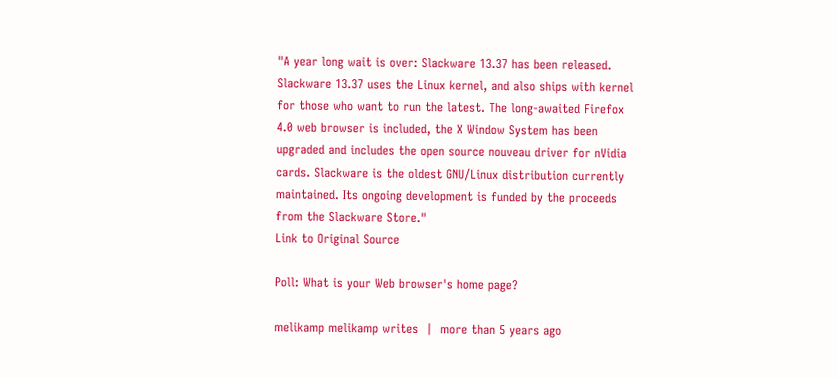"A year long wait is over: Slackware 13.37 has been released. Slackware 13.37 uses the Linux kernel, and also ships with kernel for those who want to run the latest. The long-awaited Firefox 4.0 web browser is included, the X Window System has been upgraded and includes the open source nouveau driver for nVidia cards. Slackware is the oldest GNU/Linux distribution currently maintained. Its ongoing development is funded by the proceeds from the Slackware Store."
Link to Original Source

Poll: What is your Web browser's home page?

melikamp melikamp writes  |  more than 5 years ago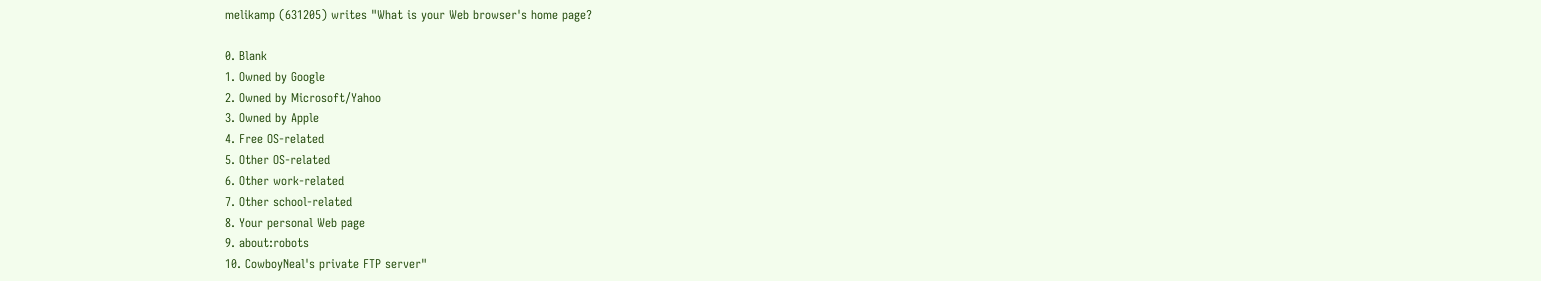melikamp (631205) writes "What is your Web browser's home page?

0. Blank
1. Owned by Google
2. Owned by Microsoft/Yahoo
3. Owned by Apple
4. Free OS-related
5. Other OS-related
6. Other work-related
7. Other school-related
8. Your personal Web page
9. about:robots
10. CowboyNeal's private FTP server"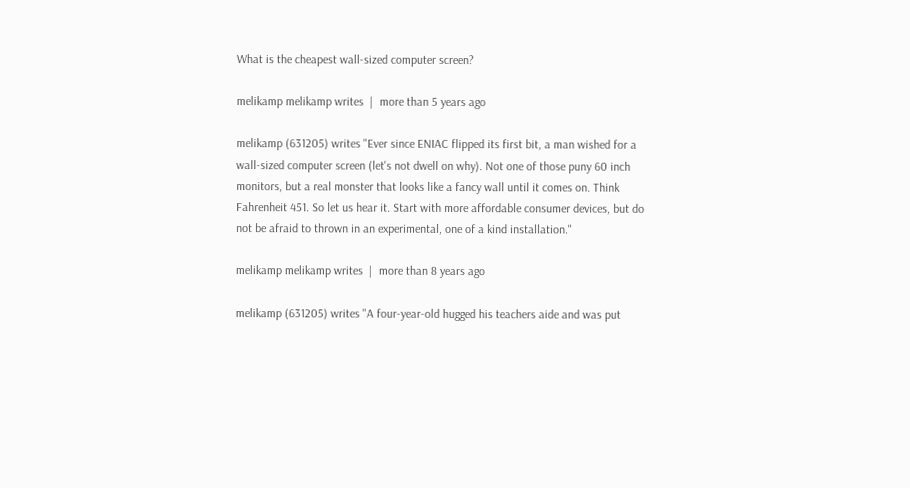What is the cheapest wall-sized computer screen?

melikamp melikamp writes  |  more than 5 years ago

melikamp (631205) writes "Ever since ENIAC flipped its first bit, a man wished for a wall-sized computer screen (let's not dwell on why). Not one of those puny 60 inch monitors, but a real monster that looks like a fancy wall until it comes on. Think Fahrenheit 451. So let us hear it. Start with more affordable consumer devices, but do not be afraid to thrown in an experimental, one of a kind installation."

melikamp melikamp writes  |  more than 8 years ago

melikamp (631205) writes "A four-year-old hugged his teachers aide and was put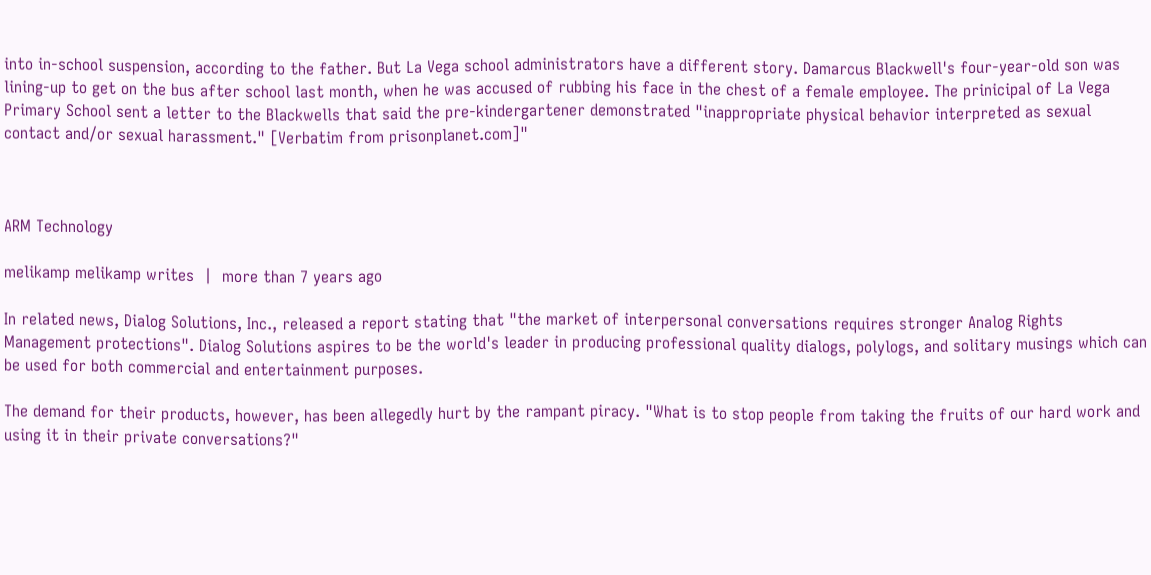into in-school suspension, according to the father. But La Vega school administrators have a different story. Damarcus Blackwell's four-year-old son was lining-up to get on the bus after school last month, when he was accused of rubbing his face in the chest of a female employee. The prinicipal of La Vega Primary School sent a letter to the Blackwells that said the pre-kindergartener demonstrated "inappropriate physical behavior interpreted as sexual contact and/or sexual harassment." [Verbatim from prisonplanet.com]"



ARM Technology

melikamp melikamp writes  |  more than 7 years ago

In related news, Dialog Solutions, Inc., released a report stating that "the market of interpersonal conversations requires stronger Analog Rights Management protections". Dialog Solutions aspires to be the world's leader in producing professional quality dialogs, polylogs, and solitary musings which can be used for both commercial and entertainment purposes.

The demand for their products, however, has been allegedly hurt by the rampant piracy. "What is to stop people from taking the fruits of our hard work and using it in their private conversations?"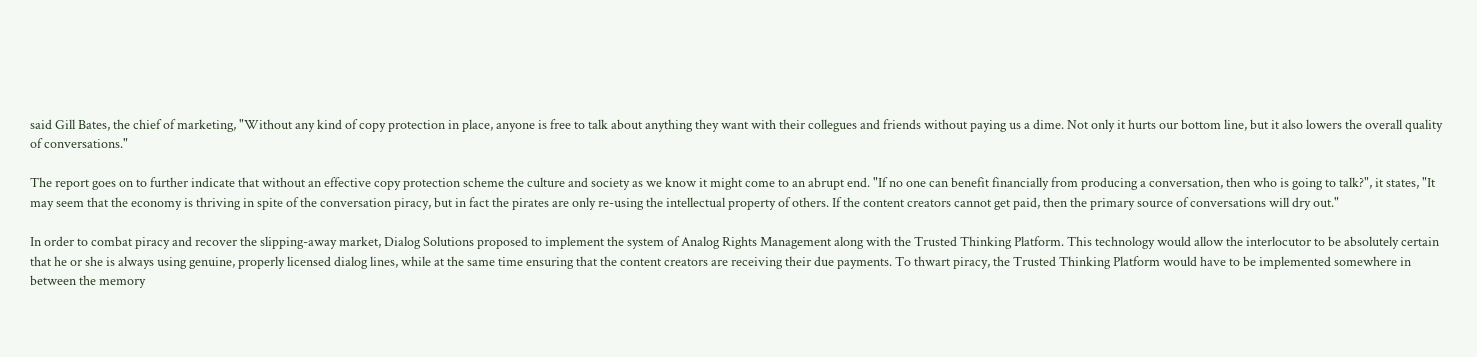said Gill Bates, the chief of marketing, "Without any kind of copy protection in place, anyone is free to talk about anything they want with their collegues and friends without paying us a dime. Not only it hurts our bottom line, but it also lowers the overall quality of conversations."

The report goes on to further indicate that without an effective copy protection scheme the culture and society as we know it might come to an abrupt end. "If no one can benefit financially from producing a conversation, then who is going to talk?", it states, "It may seem that the economy is thriving in spite of the conversation piracy, but in fact the pirates are only re-using the intellectual property of others. If the content creators cannot get paid, then the primary source of conversations will dry out."

In order to combat piracy and recover the slipping-away market, Dialog Solutions proposed to implement the system of Analog Rights Management along with the Trusted Thinking Platform. This technology would allow the interlocutor to be absolutely certain that he or she is always using genuine, properly licensed dialog lines, while at the same time ensuring that the content creators are receiving their due payments. To thwart piracy, the Trusted Thinking Platform would have to be implemented somewhere in between the memory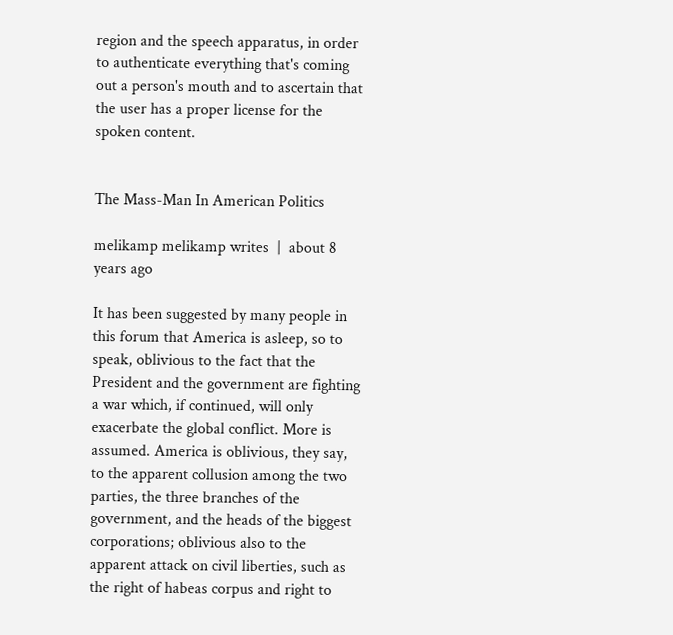region and the speech apparatus, in order to authenticate everything that's coming out a person's mouth and to ascertain that the user has a proper license for the spoken content.


The Mass-Man In American Politics

melikamp melikamp writes  |  about 8 years ago

It has been suggested by many people in this forum that America is asleep, so to speak, oblivious to the fact that the President and the government are fighting a war which, if continued, will only exacerbate the global conflict. More is assumed. America is oblivious, they say, to the apparent collusion among the two parties, the three branches of the government, and the heads of the biggest corporations; oblivious also to the apparent attack on civil liberties, such as the right of habeas corpus and right to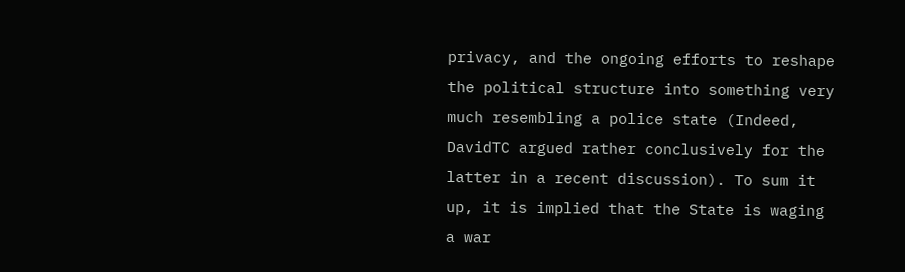privacy, and the ongoing efforts to reshape the political structure into something very much resembling a police state (Indeed, DavidTC argued rather conclusively for the latter in a recent discussion). To sum it up, it is implied that the State is waging a war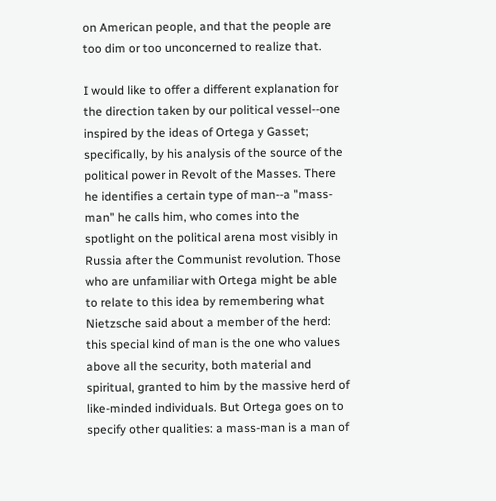on American people, and that the people are too dim or too unconcerned to realize that.

I would like to offer a different explanation for the direction taken by our political vessel--one inspired by the ideas of Ortega y Gasset; specifically, by his analysis of the source of the political power in Revolt of the Masses. There he identifies a certain type of man--a "mass-man" he calls him, who comes into the spotlight on the political arena most visibly in Russia after the Communist revolution. Those who are unfamiliar with Ortega might be able to relate to this idea by remembering what Nietzsche said about a member of the herd: this special kind of man is the one who values above all the security, both material and spiritual, granted to him by the massive herd of like-minded individuals. But Ortega goes on to specify other qualities: a mass-man is a man of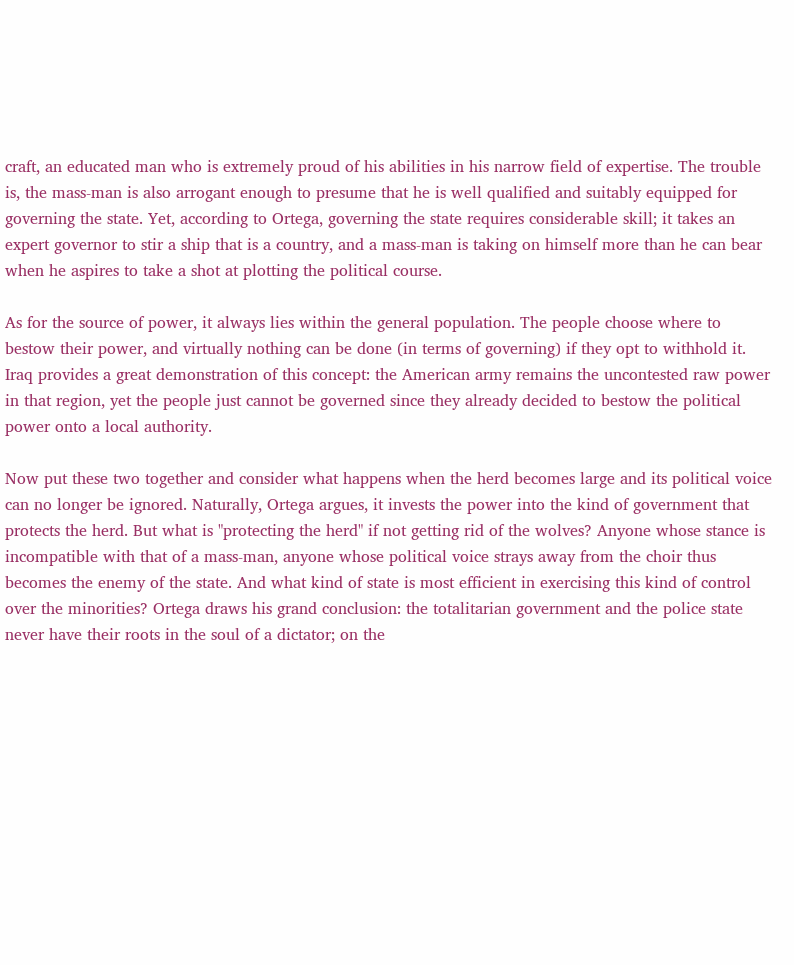craft, an educated man who is extremely proud of his abilities in his narrow field of expertise. The trouble is, the mass-man is also arrogant enough to presume that he is well qualified and suitably equipped for governing the state. Yet, according to Ortega, governing the state requires considerable skill; it takes an expert governor to stir a ship that is a country, and a mass-man is taking on himself more than he can bear when he aspires to take a shot at plotting the political course.

As for the source of power, it always lies within the general population. The people choose where to bestow their power, and virtually nothing can be done (in terms of governing) if they opt to withhold it. Iraq provides a great demonstration of this concept: the American army remains the uncontested raw power in that region, yet the people just cannot be governed since they already decided to bestow the political power onto a local authority.

Now put these two together and consider what happens when the herd becomes large and its political voice can no longer be ignored. Naturally, Ortega argues, it invests the power into the kind of government that protects the herd. But what is "protecting the herd" if not getting rid of the wolves? Anyone whose stance is incompatible with that of a mass-man, anyone whose political voice strays away from the choir thus becomes the enemy of the state. And what kind of state is most efficient in exercising this kind of control over the minorities? Ortega draws his grand conclusion: the totalitarian government and the police state never have their roots in the soul of a dictator; on the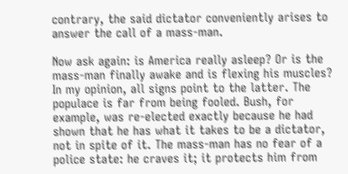contrary, the said dictator conveniently arises to answer the call of a mass-man.

Now ask again: is America really asleep? Or is the mass-man finally awake and is flexing his muscles? In my opinion, all signs point to the latter. The populace is far from being fooled. Bush, for example, was re-elected exactly because he had shown that he has what it takes to be a dictator, not in spite of it. The mass-man has no fear of a police state: he craves it; it protects him from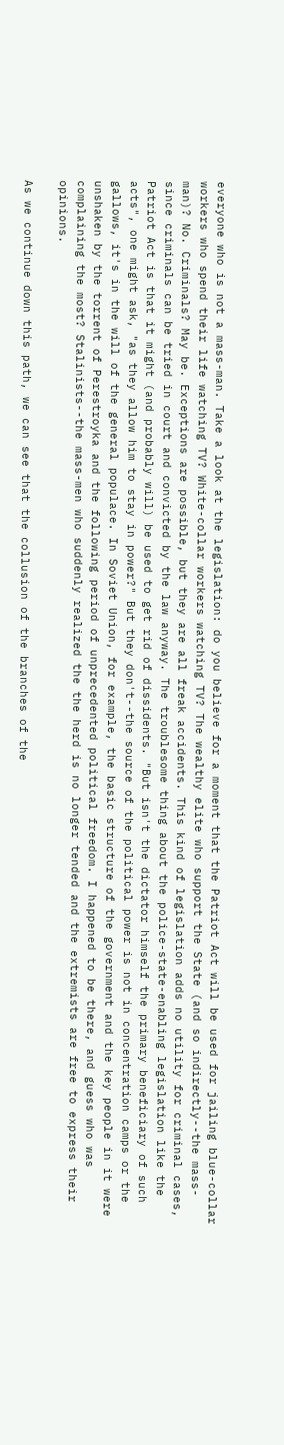everyone who is not a mass-man. Take a look at the legislation: do you believe for a moment that the Patriot Act will be used for jailing blue-collar workers who spend their life watching TV? White-collar workers watching TV? The wealthy elite who support the State (and so indirectly--the mass-man)? No. Criminals? May be. Exceptions are possible, but they are all freak accidents. This kind of legislation adds no utility for criminal cases, since criminals can be tried in court and convicted by the law anyway. The troublesome thing about the police-state-enabling legislation like the Patriot Act is that it might (and probably will) be used to get rid of dissidents. "But isn't the dictator himself the primary beneficiary of such acts", one might ask, "as they allow him to stay in power?" But they don't--the source of the political power is not in concentration camps or the gallows, it's in the will of the general populace. In Soviet Union, for example, the basic structure of the government and the key people in it were unshaken by the torrent of Perestroyka and the following period of unprecedented political freedom. I happened to be there, and guess who was complaining the most? Stalinists--the mass-men who suddenly realized the the herd is no longer tended and the extremists are free to express their opinions.

As we continue down this path, we can see that the collusion of the branches of the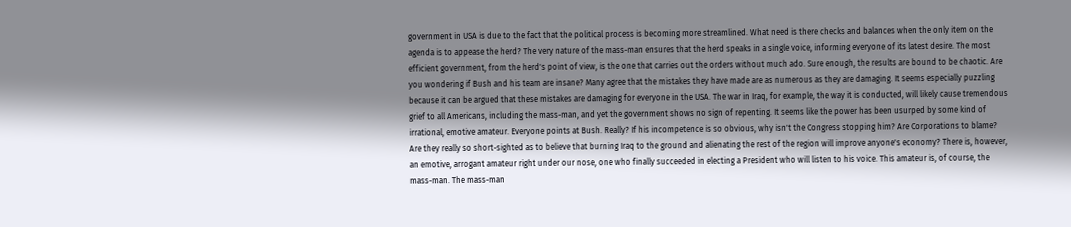government in USA is due to the fact that the political process is becoming more streamlined. What need is there checks and balances when the only item on the agenda is to appease the herd? The very nature of the mass-man ensures that the herd speaks in a single voice, informing everyone of its latest desire. The most efficient government, from the herd's point of view, is the one that carries out the orders without much ado. Sure enough, the results are bound to be chaotic. Are you wondering if Bush and his team are insane? Many agree that the mistakes they have made are as numerous as they are damaging. It seems especially puzzling because it can be argued that these mistakes are damaging for everyone in the USA. The war in Iraq, for example, the way it is conducted, will likely cause tremendous grief to all Americans, including the mass-man, and yet the government shows no sign of repenting. It seems like the power has been usurped by some kind of irrational, emotive amateur. Everyone points at Bush. Really? If his incompetence is so obvious, why isn't the Congress stopping him? Are Corporations to blame? Are they really so short-sighted as to believe that burning Iraq to the ground and alienating the rest of the region will improve anyone's economy? There is, however, an emotive, arrogant amateur right under our nose, one who finally succeeded in electing a President who will listen to his voice. This amateur is, of course, the mass-man. The mass-man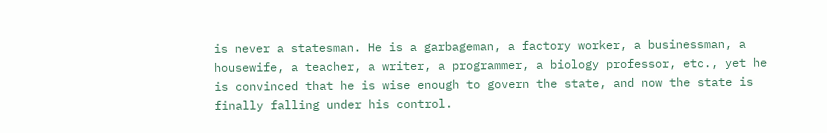is never a statesman. He is a garbageman, a factory worker, a businessman, a housewife, a teacher, a writer, a programmer, a biology professor, etc., yet he is convinced that he is wise enough to govern the state, and now the state is finally falling under his control.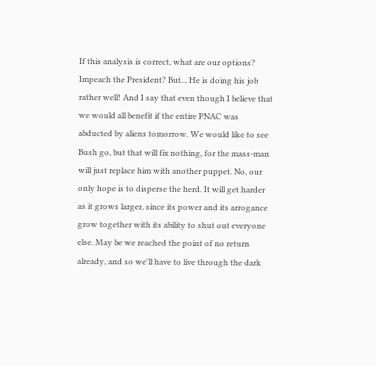If this analysis is correct, what are our options? Impeach the President? But... He is doing his job rather well! And I say that even though I believe that we would all benefit if the entire PNAC was abducted by aliens tomorrow. We would like to see Bush go, but that will fix nothing, for the mass-man will just replace him with another puppet. No, our only hope is to disperse the herd. It will get harder as it grows larger, since its power and its arrogance grow together with its ability to shut out everyone else. May be we reached the point of no return already, and so we'll have to live through the dark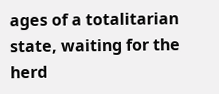ages of a totalitarian state, waiting for the herd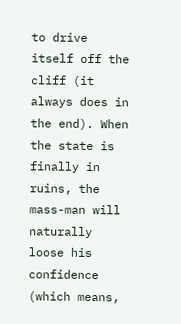to drive itself off the cliff (it always does in the end). When the state is finally in ruins, the mass-man will naturally loose his confidence (which means,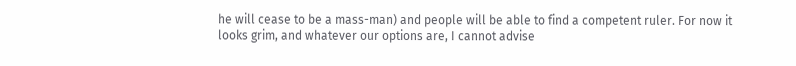he will cease to be a mass-man) and people will be able to find a competent ruler. For now it looks grim, and whatever our options are, I cannot advise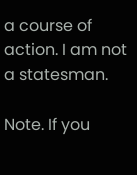a course of action. I am not a statesman.

Note. If you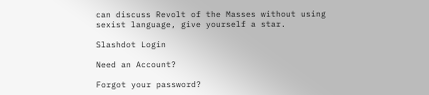can discuss Revolt of the Masses without using sexist language, give yourself a star.

Slashdot Login

Need an Account?

Forgot your password?